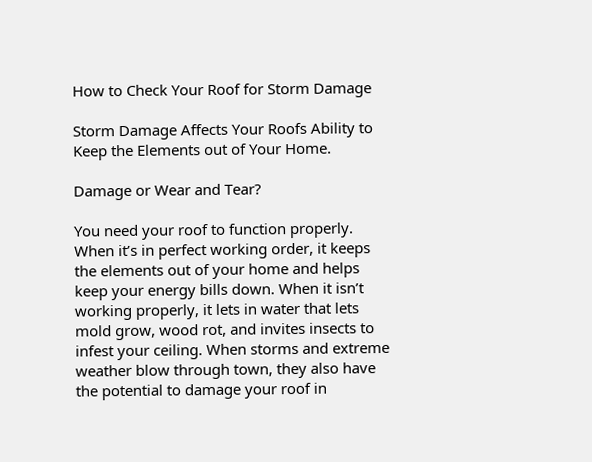How to Check Your Roof for Storm Damage

Storm Damage Affects Your Roofs Ability to Keep the Elements out of Your Home.

Damage or Wear and Tear?

You need your roof to function properly. When it’s in perfect working order, it keeps the elements out of your home and helps keep your energy bills down. When it isn’t working properly, it lets in water that lets mold grow, wood rot, and invites insects to infest your ceiling. When storms and extreme weather blow through town, they also have the potential to damage your roof in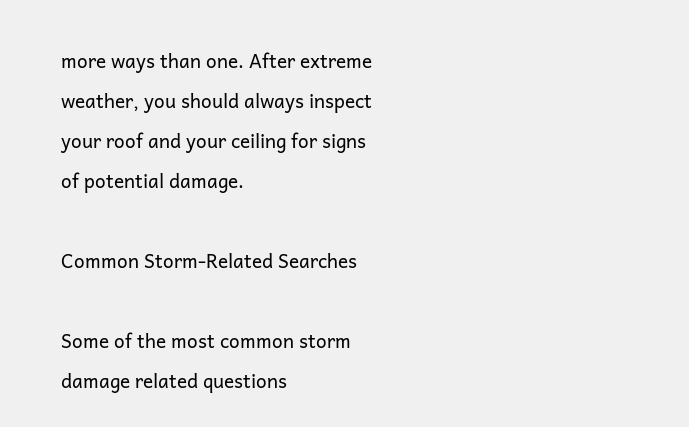more ways than one. After extreme weather, you should always inspect your roof and your ceiling for signs of potential damage.

Common Storm-Related Searches

Some of the most common storm damage related questions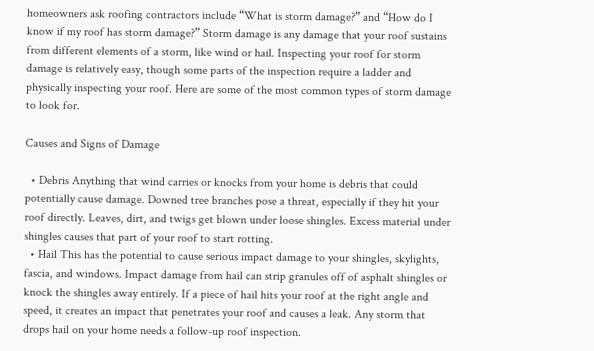homeowners ask roofing contractors include “What is storm damage?” and “How do I know if my roof has storm damage?” Storm damage is any damage that your roof sustains from different elements of a storm, like wind or hail. Inspecting your roof for storm damage is relatively easy, though some parts of the inspection require a ladder and physically inspecting your roof. Here are some of the most common types of storm damage to look for.

Causes and Signs of Damage

  • Debris Anything that wind carries or knocks from your home is debris that could potentially cause damage. Downed tree branches pose a threat, especially if they hit your roof directly. Leaves, dirt, and twigs get blown under loose shingles. Excess material under shingles causes that part of your roof to start rotting.
  • Hail This has the potential to cause serious impact damage to your shingles, skylights, fascia, and windows. Impact damage from hail can strip granules off of asphalt shingles or knock the shingles away entirely. If a piece of hail hits your roof at the right angle and speed, it creates an impact that penetrates your roof and causes a leak. Any storm that drops hail on your home needs a follow-up roof inspection.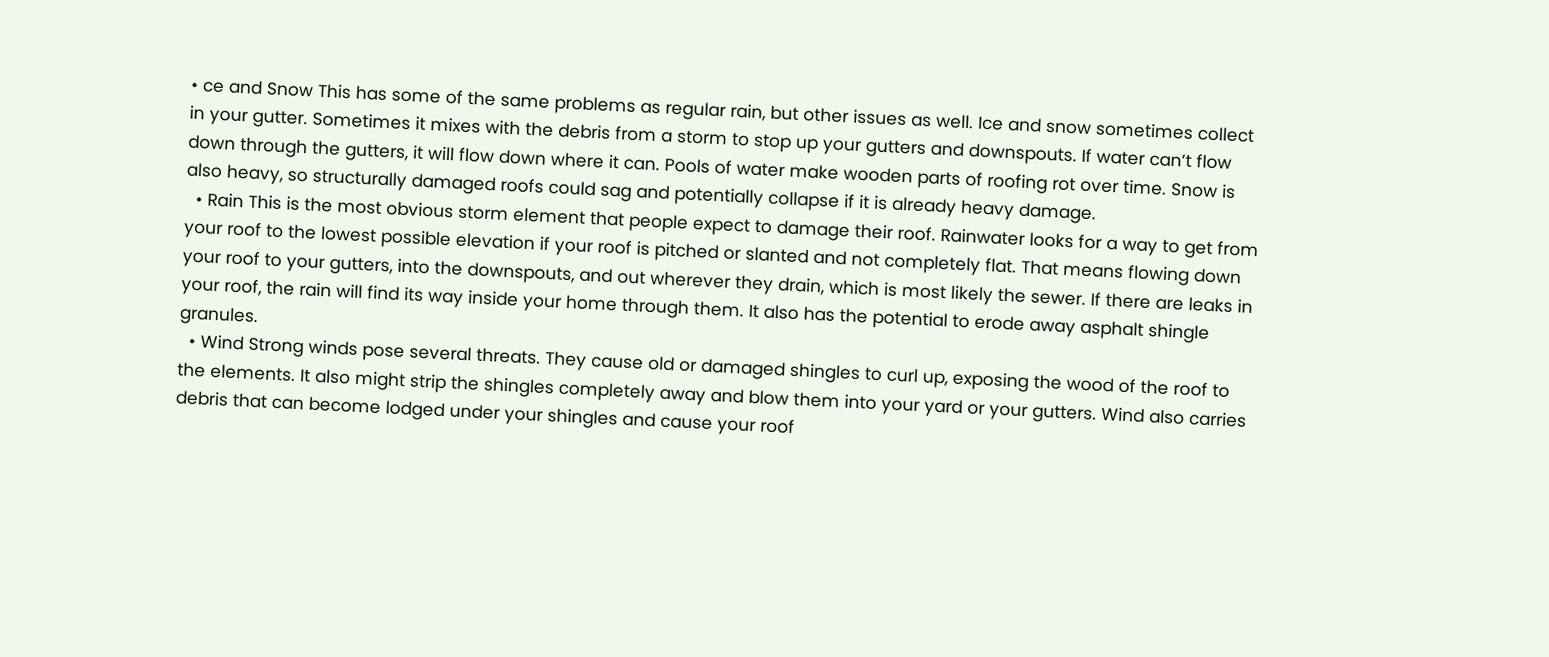• ce and Snow This has some of the same problems as regular rain, but other issues as well. Ice and snow sometimes collect in your gutter. Sometimes it mixes with the debris from a storm to stop up your gutters and downspouts. If water can’t flow down through the gutters, it will flow down where it can. Pools of water make wooden parts of roofing rot over time. Snow is also heavy, so structurally damaged roofs could sag and potentially collapse if it is already heavy damage.
  • Rain This is the most obvious storm element that people expect to damage their roof. Rainwater looks for a way to get from your roof to the lowest possible elevation if your roof is pitched or slanted and not completely flat. That means flowing down your roof to your gutters, into the downspouts, and out wherever they drain, which is most likely the sewer. If there are leaks in your roof, the rain will find its way inside your home through them. It also has the potential to erode away asphalt shingle granules.
  • Wind Strong winds pose several threats. They cause old or damaged shingles to curl up, exposing the wood of the roof to the elements. It also might strip the shingles completely away and blow them into your yard or your gutters. Wind also carries debris that can become lodged under your shingles and cause your roof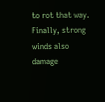to rot that way. Finally, strong winds also damage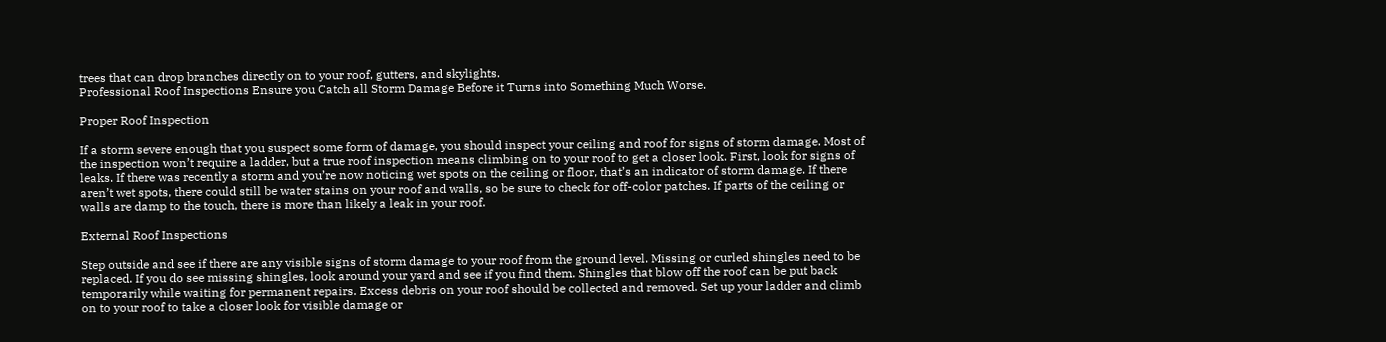trees that can drop branches directly on to your roof, gutters, and skylights.
Professional Roof Inspections Ensure you Catch all Storm Damage Before it Turns into Something Much Worse.

Proper Roof Inspection

If a storm severe enough that you suspect some form of damage, you should inspect your ceiling and roof for signs of storm damage. Most of the inspection won’t require a ladder, but a true roof inspection means climbing on to your roof to get a closer look. First, look for signs of leaks. If there was recently a storm and you’re now noticing wet spots on the ceiling or floor, that’s an indicator of storm damage. If there aren’t wet spots, there could still be water stains on your roof and walls, so be sure to check for off-color patches. If parts of the ceiling or walls are damp to the touch, there is more than likely a leak in your roof.

External Roof Inspections

Step outside and see if there are any visible signs of storm damage to your roof from the ground level. Missing or curled shingles need to be replaced. If you do see missing shingles, look around your yard and see if you find them. Shingles that blow off the roof can be put back temporarily while waiting for permanent repairs. Excess debris on your roof should be collected and removed. Set up your ladder and climb on to your roof to take a closer look for visible damage or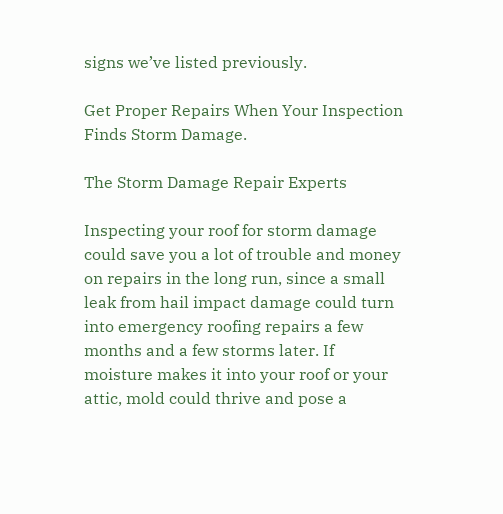signs we’ve listed previously.

Get Proper Repairs When Your Inspection Finds Storm Damage.

The Storm Damage Repair Experts

Inspecting your roof for storm damage could save you a lot of trouble and money on repairs in the long run, since a small leak from hail impact damage could turn into emergency roofing repairs a few months and a few storms later. If moisture makes it into your roof or your attic, mold could thrive and pose a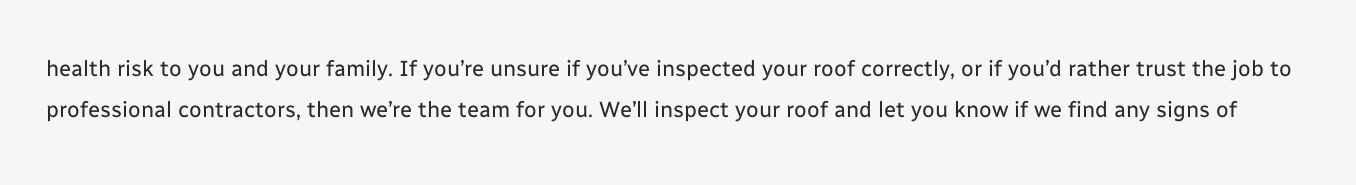health risk to you and your family. If you’re unsure if you’ve inspected your roof correctly, or if you’d rather trust the job to professional contractors, then we’re the team for you. We’ll inspect your roof and let you know if we find any signs of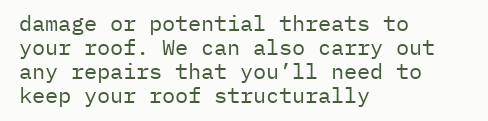damage or potential threats to your roof. We can also carry out any repairs that you’ll need to keep your roof structurally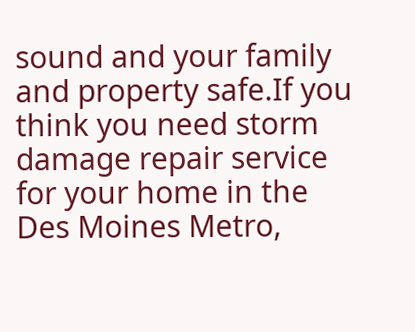sound and your family and property safe.If you think you need storm damage repair service for your home in the Des Moines Metro,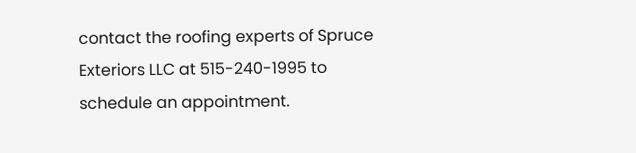contact the roofing experts of Spruce Exteriors LLC at 515-240-1995 to schedule an appointment.